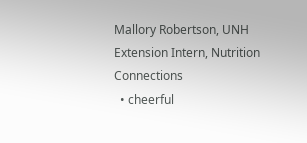Mallory Robertson, UNH Extension Intern, Nutrition Connections
  • cheerful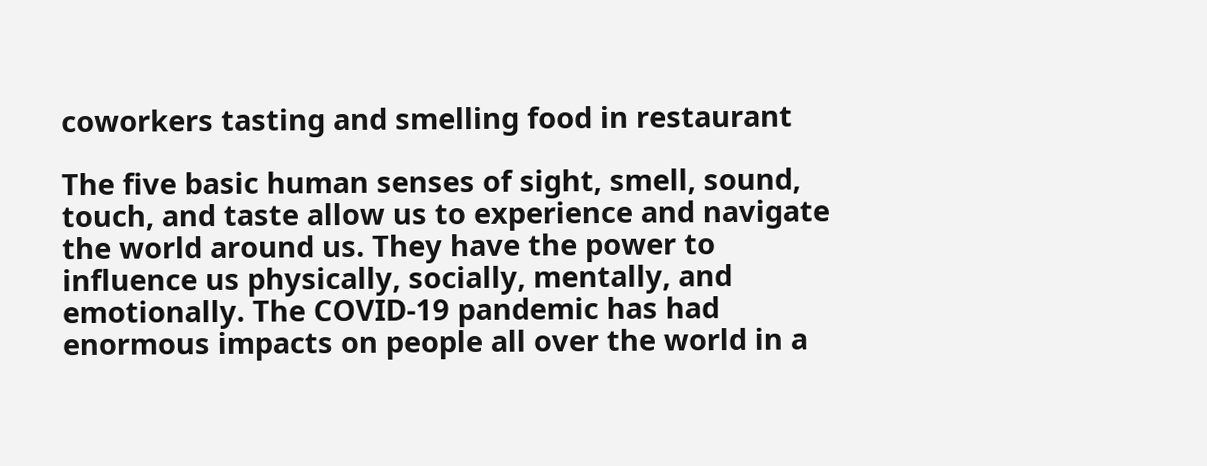coworkers tasting and smelling food in restaurant

The five basic human senses of sight, smell, sound, touch, and taste allow us to experience and navigate the world around us. They have the power to influence us physically, socially, mentally, and emotionally. The COVID-19 pandemic has had enormous impacts on people all over the world in a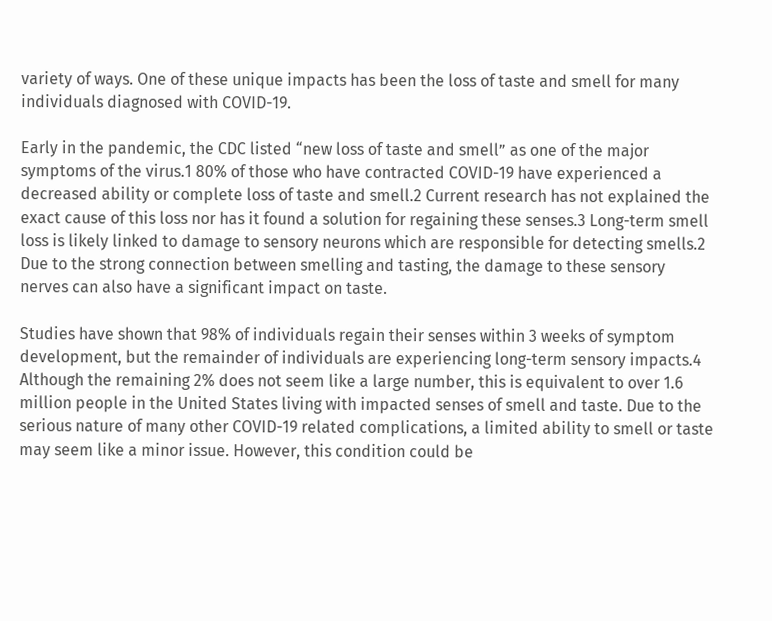variety of ways. One of these unique impacts has been the loss of taste and smell for many individuals diagnosed with COVID-19.

Early in the pandemic, the CDC listed “new loss of taste and smell” as one of the major symptoms of the virus.1 80% of those who have contracted COVID-19 have experienced a decreased ability or complete loss of taste and smell.2 Current research has not explained the exact cause of this loss nor has it found a solution for regaining these senses.3 Long-term smell loss is likely linked to damage to sensory neurons which are responsible for detecting smells.2 Due to the strong connection between smelling and tasting, the damage to these sensory nerves can also have a significant impact on taste.

Studies have shown that 98% of individuals regain their senses within 3 weeks of symptom development, but the remainder of individuals are experiencing long-term sensory impacts.4 Although the remaining 2% does not seem like a large number, this is equivalent to over 1.6 million people in the United States living with impacted senses of smell and taste. Due to the serious nature of many other COVID-19 related complications, a limited ability to smell or taste may seem like a minor issue. However, this condition could be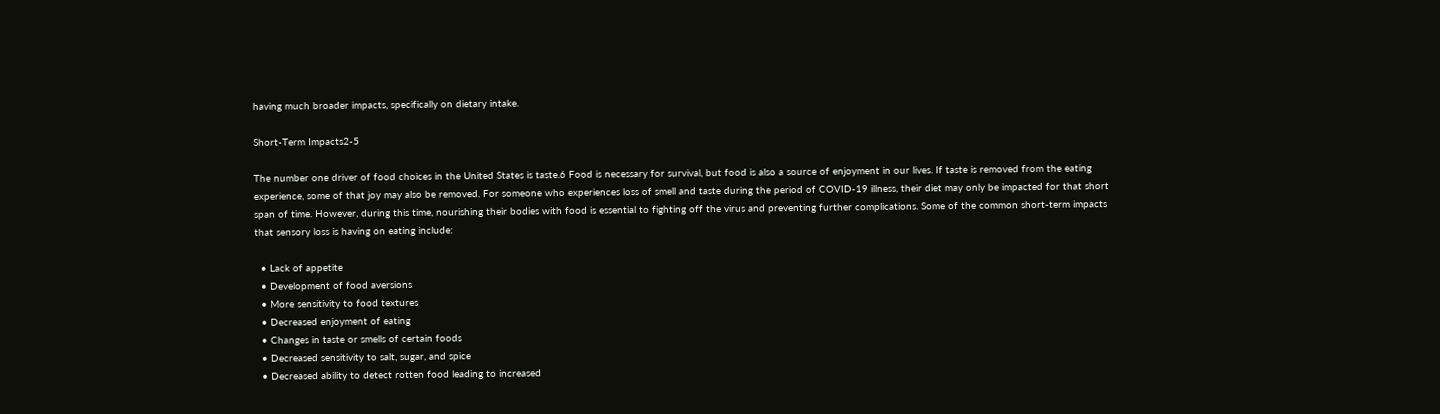having much broader impacts, specifically on dietary intake.

Short-Term Impacts2-5

The number one driver of food choices in the United States is taste.6 Food is necessary for survival, but food is also a source of enjoyment in our lives. If taste is removed from the eating experience, some of that joy may also be removed. For someone who experiences loss of smell and taste during the period of COVID-19 illness, their diet may only be impacted for that short span of time. However, during this time, nourishing their bodies with food is essential to fighting off the virus and preventing further complications. Some of the common short-term impacts that sensory loss is having on eating include:

  • Lack of appetite
  • Development of food aversions
  • More sensitivity to food textures
  • Decreased enjoyment of eating
  • Changes in taste or smells of certain foods
  • Decreased sensitivity to salt, sugar, and spice
  • Decreased ability to detect rotten food leading to increased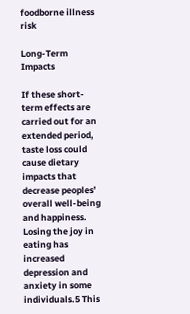foodborne illness risk

Long-Term Impacts

If these short-term effects are carried out for an extended period, taste loss could cause dietary impacts that decrease peoples’ overall well-being and happiness. Losing the joy in eating has increased depression and anxiety in some individuals.5 This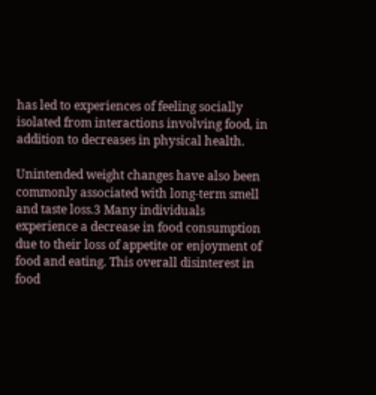has led to experiences of feeling socially isolated from interactions involving food, in addition to decreases in physical health.

Unintended weight changes have also been commonly associated with long-term smell and taste loss.3 Many individuals experience a decrease in food consumption due to their loss of appetite or enjoyment of food and eating. This overall disinterest in food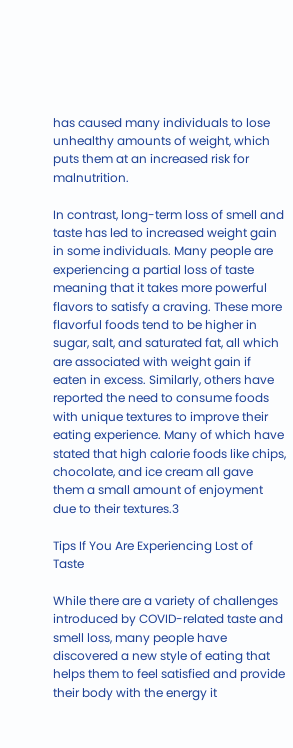has caused many individuals to lose unhealthy amounts of weight, which puts them at an increased risk for malnutrition.

In contrast, long-term loss of smell and taste has led to increased weight gain in some individuals. Many people are experiencing a partial loss of taste meaning that it takes more powerful flavors to satisfy a craving. These more flavorful foods tend to be higher in sugar, salt, and saturated fat, all which are associated with weight gain if eaten in excess. Similarly, others have reported the need to consume foods with unique textures to improve their eating experience. Many of which have stated that high calorie foods like chips, chocolate, and ice cream all gave them a small amount of enjoyment due to their textures.3

Tips If You Are Experiencing Lost of Taste

While there are a variety of challenges introduced by COVID-related taste and smell loss, many people have discovered a new style of eating that helps them to feel satisfied and provide their body with the energy it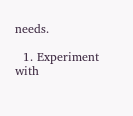needs.

  1. Experiment with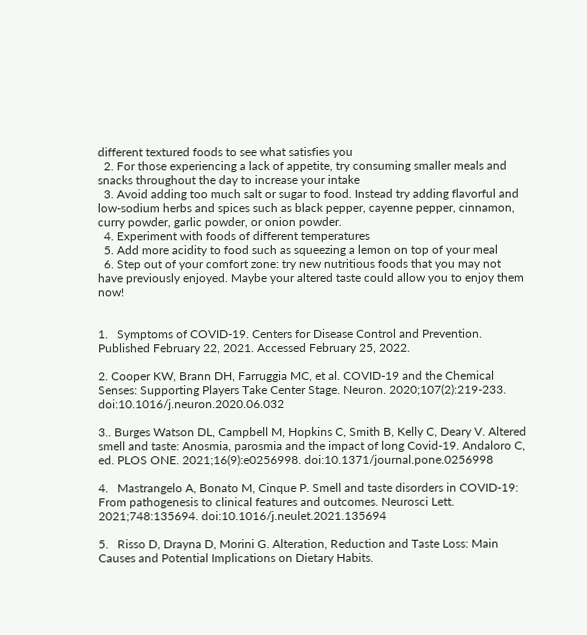different textured foods to see what satisfies you
  2. For those experiencing a lack of appetite, try consuming smaller meals and snacks throughout the day to increase your intake
  3. Avoid adding too much salt or sugar to food. Instead try adding flavorful and low-sodium herbs and spices such as black pepper, cayenne pepper, cinnamon, curry powder, garlic powder, or onion powder.
  4. Experiment with foods of different temperatures
  5. Add more acidity to food such as squeezing a lemon on top of your meal
  6. Step out of your comfort zone: try new nutritious foods that you may not have previously enjoyed. Maybe your altered taste could allow you to enjoy them now!


1.   Symptoms of COVID-19. Centers for Disease Control and Prevention. Published February 22, 2021. Accessed February 25, 2022.

2. Cooper KW, Brann DH, Farruggia MC, et al. COVID-19 and the Chemical Senses: Supporting Players Take Center Stage. Neuron. 2020;107(2):219-233. doi:10.1016/j.neuron.2020.06.032

3.. Burges Watson DL, Campbell M, Hopkins C, Smith B, Kelly C, Deary V. Altered smell and taste: Anosmia, parosmia and the impact of long Covid-19. Andaloro C, ed. PLOS ONE. 2021;16(9):e0256998. doi:10.1371/journal.pone.0256998

4.   Mastrangelo A, Bonato M, Cinque P. Smell and taste disorders in COVID-19: From pathogenesis to clinical features and outcomes. Neurosci Lett. 2021;748:135694. doi:10.1016/j.neulet.2021.135694

5.   Risso D, Drayna D, Morini G. Alteration, Reduction and Taste Loss: Main Causes and Potential Implications on Dietary Habits.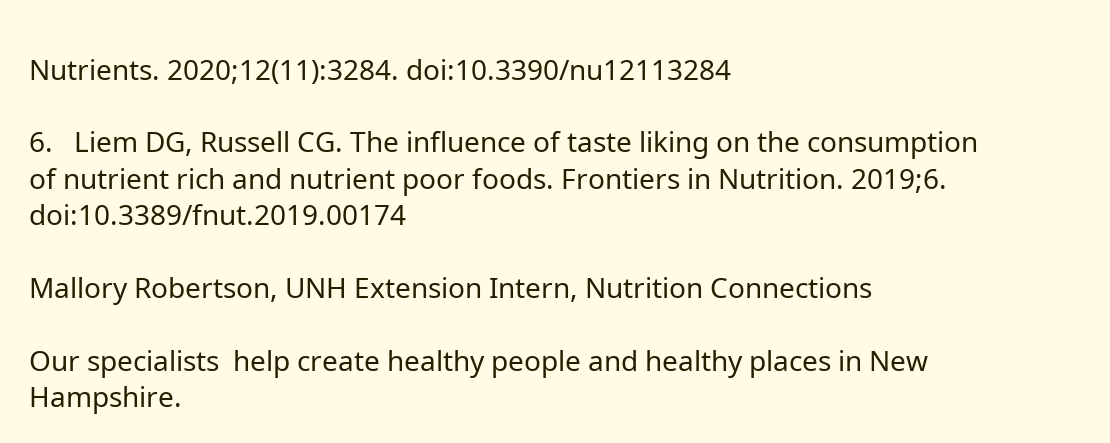Nutrients. 2020;12(11):3284. doi:10.3390/nu12113284

6.   Liem DG, Russell CG. The influence of taste liking on the consumption of nutrient rich and nutrient poor foods. Frontiers in Nutrition. 2019;6. doi:10.3389/fnut.2019.00174

Mallory Robertson, UNH Extension Intern, Nutrition Connections

Our specialists  help create healthy people and healthy places in New Hampshire.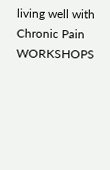living well with Chronic Pain WORKSHOPS